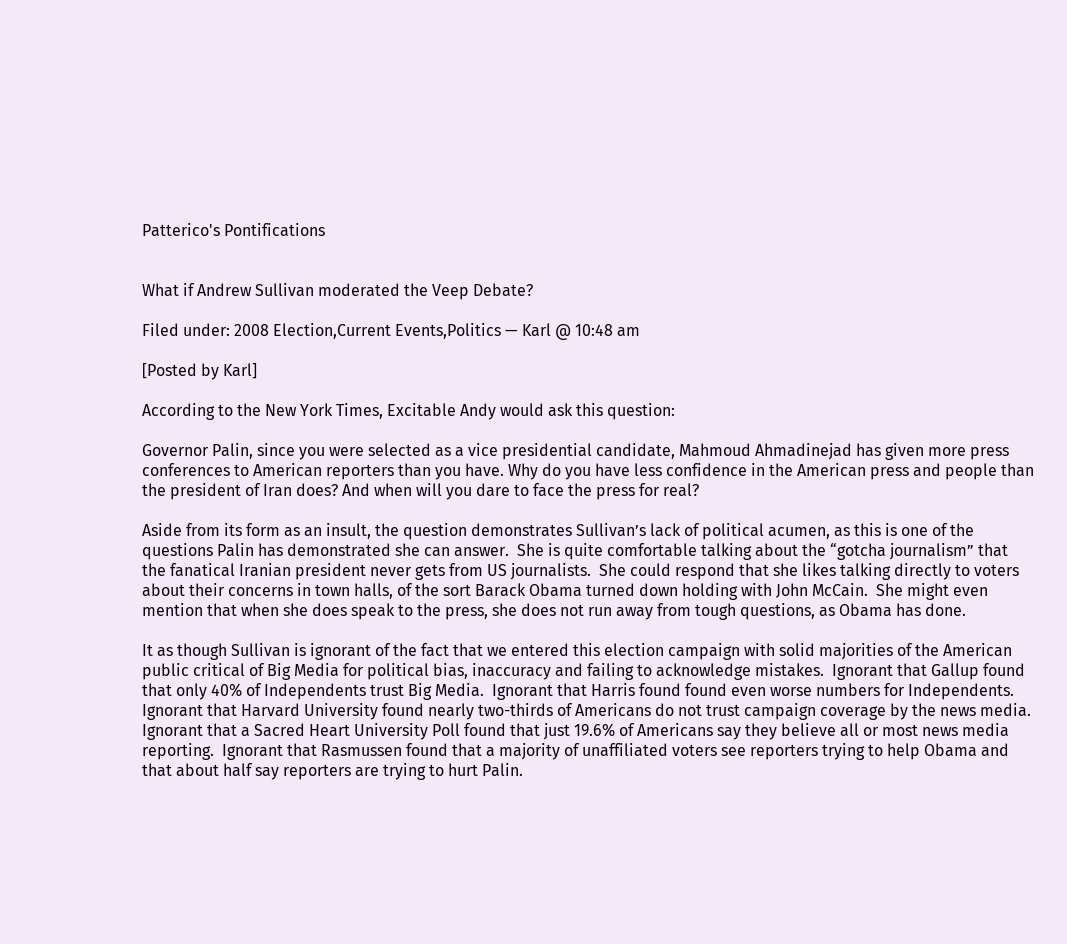Patterico's Pontifications


What if Andrew Sullivan moderated the Veep Debate?

Filed under: 2008 Election,Current Events,Politics — Karl @ 10:48 am

[Posted by Karl]

According to the New York Times, Excitable Andy would ask this question:

Governor Palin, since you were selected as a vice presidential candidate, Mahmoud Ahmadinejad has given more press conferences to American reporters than you have. Why do you have less confidence in the American press and people than the president of Iran does? And when will you dare to face the press for real?

Aside from its form as an insult, the question demonstrates Sullivan’s lack of political acumen, as this is one of the questions Palin has demonstrated she can answer.  She is quite comfortable talking about the “gotcha journalism” that the fanatical Iranian president never gets from US journalists.  She could respond that she likes talking directly to voters about their concerns in town halls, of the sort Barack Obama turned down holding with John McCain.  She might even mention that when she does speak to the press, she does not run away from tough questions, as Obama has done.

It as though Sullivan is ignorant of the fact that we entered this election campaign with solid majorities of the American public critical of Big Media for political bias, inaccuracy and failing to acknowledge mistakes.  Ignorant that Gallup found that only 40% of Independents trust Big Media.  Ignorant that Harris found found even worse numbers for Independents.  Ignorant that Harvard University found nearly two-thirds of Americans do not trust campaign coverage by the news media.  Ignorant that a Sacred Heart University Poll found that just 19.6% of Americans say they believe all or most news media reporting.  Ignorant that Rasmussen found that a majority of unaffiliated voters see reporters trying to help Obama and that about half say reporters are trying to hurt Palin.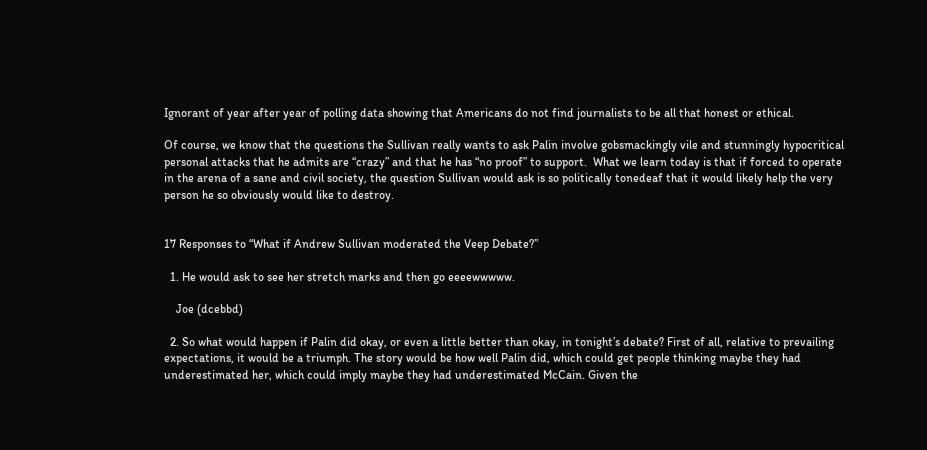Ignorant of year after year of polling data showing that Americans do not find journalists to be all that honest or ethical.

Of course, we know that the questions the Sullivan really wants to ask Palin involve gobsmackingly vile and stunningly hypocritical personal attacks that he admits are “crazy” and that he has “no proof” to support.  What we learn today is that if forced to operate in the arena of a sane and civil society, the question Sullivan would ask is so politically tonedeaf that it would likely help the very person he so obviously would like to destroy.


17 Responses to “What if Andrew Sullivan moderated the Veep Debate?”

  1. He would ask to see her stretch marks and then go eeeewwwww.

    Joe (dcebbd)

  2. So what would happen if Palin did okay, or even a little better than okay, in tonight’s debate? First of all, relative to prevailing expectations, it would be a triumph. The story would be how well Palin did, which could get people thinking maybe they had underestimated her, which could imply maybe they had underestimated McCain. Given the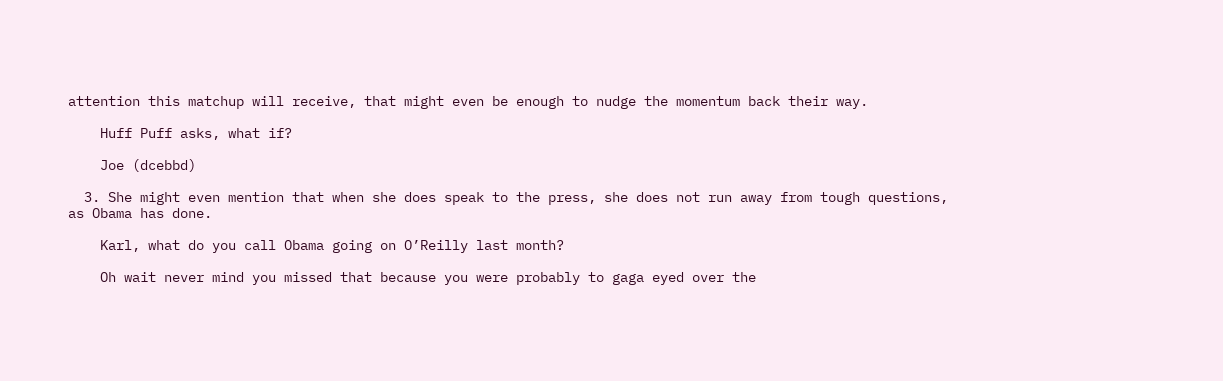attention this matchup will receive, that might even be enough to nudge the momentum back their way.

    Huff Puff asks, what if?

    Joe (dcebbd)

  3. She might even mention that when she does speak to the press, she does not run away from tough questions, as Obama has done.

    Karl, what do you call Obama going on O’Reilly last month?

    Oh wait never mind you missed that because you were probably to gaga eyed over the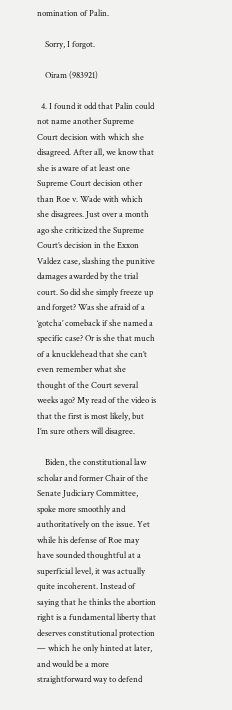nomination of Palin.

    Sorry, I forgot.

    Oiram (983921)

  4. I found it odd that Palin could not name another Supreme Court decision with which she disagreed. After all, we know that she is aware of at least one Supreme Court decision other than Roe v. Wade with which she disagrees. Just over a month ago she criticized the Supreme Court’s decision in the Exxon Valdez case, slashing the punitive damages awarded by the trial court. So did she simply freeze up and forget? Was she afraid of a ‘gotcha’ comeback if she named a specific case? Or is she that much of a knucklehead that she can’t even remember what she thought of the Court several weeks ago? My read of the video is that the first is most likely, but I’m sure others will disagree.

    Biden, the constitutional law scholar and former Chair of the Senate Judiciary Committee, spoke more smoothly and authoritatively on the issue. Yet while his defense of Roe may have sounded thoughtful at a superficial level, it was actually quite incoherent. Instead of saying that he thinks the abortion right is a fundamental liberty that deserves constitutional protection — which he only hinted at later, and would be a more straightforward way to defend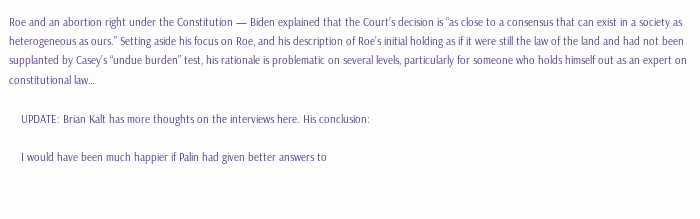Roe and an abortion right under the Constitution — Biden explained that the Court’s decision is “as close to a consensus that can exist in a society as heterogeneous as ours.” Setting aside his focus on Roe, and his description of Roe’s initial holding as if it were still the law of the land and had not been supplanted by Casey’s “undue burden” test, his rationale is problematic on several levels, particularly for someone who holds himself out as an expert on constitutional law…

    UPDATE: Brian Kalt has more thoughts on the interviews here. His conclusion:

    I would have been much happier if Palin had given better answers to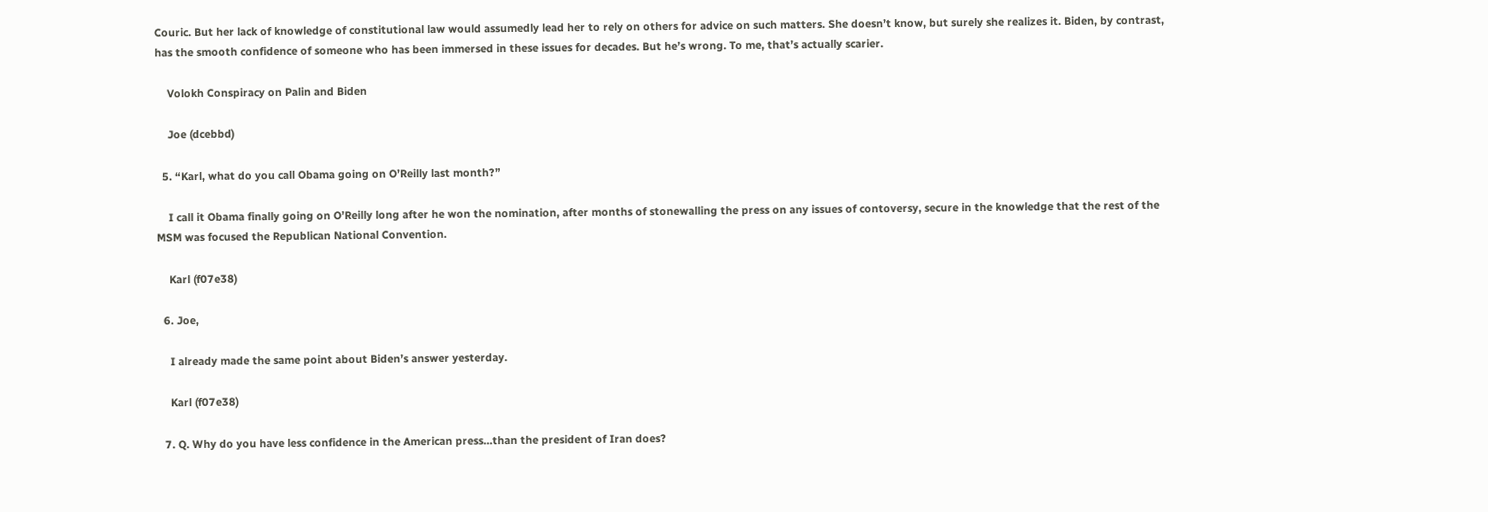Couric. But her lack of knowledge of constitutional law would assumedly lead her to rely on others for advice on such matters. She doesn’t know, but surely she realizes it. Biden, by contrast, has the smooth confidence of someone who has been immersed in these issues for decades. But he’s wrong. To me, that’s actually scarier.

    Volokh Conspiracy on Palin and Biden

    Joe (dcebbd)

  5. “Karl, what do you call Obama going on O’Reilly last month?”

    I call it Obama finally going on O’Reilly long after he won the nomination, after months of stonewalling the press on any issues of contoversy, secure in the knowledge that the rest of the MSM was focused the Republican National Convention.

    Karl (f07e38)

  6. Joe,

    I already made the same point about Biden’s answer yesterday.

    Karl (f07e38)

  7. Q. Why do you have less confidence in the American press…than the president of Iran does?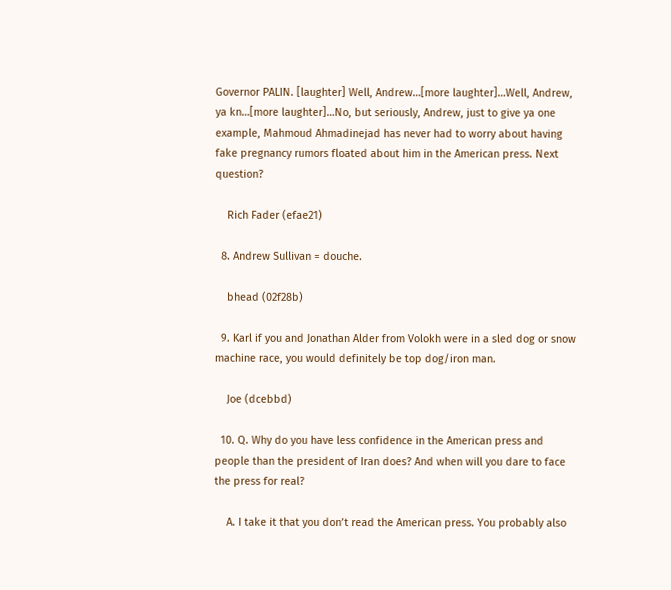Governor PALIN. [laughter] Well, Andrew…[more laughter]…Well, Andrew, ya kn…[more laughter]…No, but seriously, Andrew, just to give ya one example, Mahmoud Ahmadinejad has never had to worry about having fake pregnancy rumors floated about him in the American press. Next question?

    Rich Fader (efae21)

  8. Andrew Sullivan = douche.

    bhead (02f28b)

  9. Karl if you and Jonathan Alder from Volokh were in a sled dog or snow machine race, you would definitely be top dog/iron man.

    Joe (dcebbd)

  10. Q. Why do you have less confidence in the American press and people than the president of Iran does? And when will you dare to face the press for real?

    A. I take it that you don’t read the American press. You probably also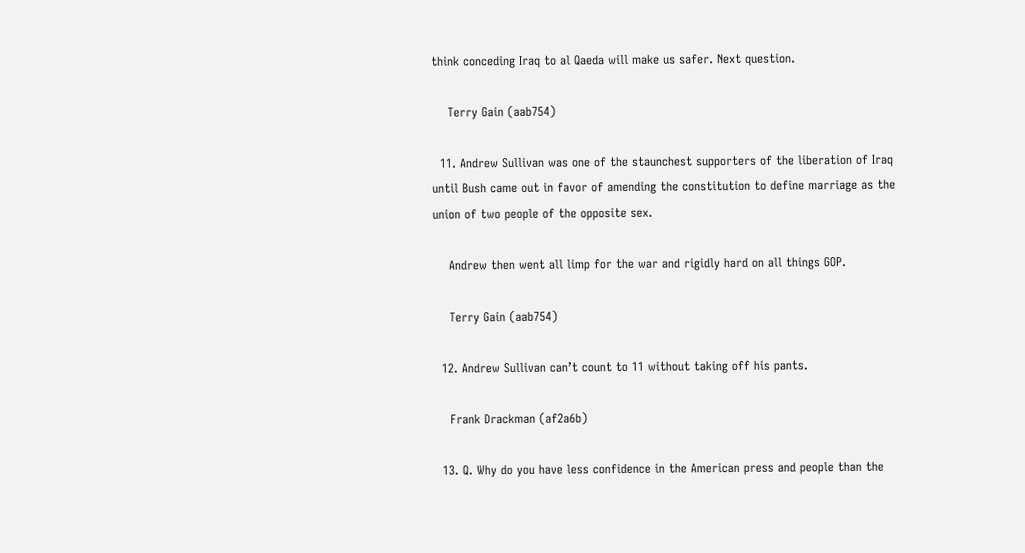think conceding Iraq to al Qaeda will make us safer. Next question.

    Terry Gain (aab754)

  11. Andrew Sullivan was one of the staunchest supporters of the liberation of Iraq until Bush came out in favor of amending the constitution to define marriage as the union of two people of the opposite sex.

    Andrew then went all limp for the war and rigidly hard on all things GOP.

    Terry Gain (aab754)

  12. Andrew Sullivan can’t count to 11 without taking off his pants.

    Frank Drackman (af2a6b)

  13. Q. Why do you have less confidence in the American press and people than the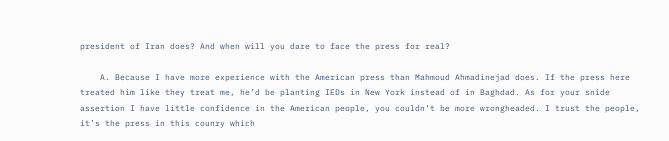president of Iran does? And when will you dare to face the press for real?

    A. Because I have more experience with the American press than Mahmoud Ahmadinejad does. If the press here treated him like they treat me, he’d be planting IEDs in New York instead of in Baghdad. As for your snide assertion I have little confidence in the American people, you couldn’t be more wrongheaded. I trust the people, it’s the press in this counry which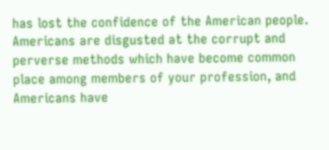has lost the confidence of the American people. Americans are disgusted at the corrupt and perverse methods which have become common place among members of your profession, and Americans have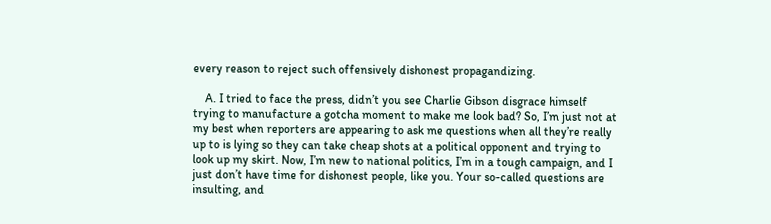every reason to reject such offensively dishonest propagandizing.

    A. I tried to face the press, didn’t you see Charlie Gibson disgrace himself trying to manufacture a gotcha moment to make me look bad? So, I’m just not at my best when reporters are appearing to ask me questions when all they’re really up to is lying so they can take cheap shots at a political opponent and trying to look up my skirt. Now, I’m new to national politics, I’m in a tough campaign, and I just don’t have time for dishonest people, like you. Your so-called questions are insulting, and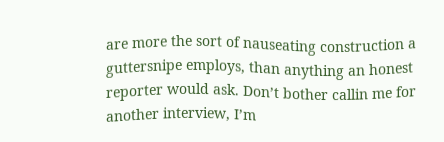are more the sort of nauseating construction a guttersnipe employs, than anything an honest reporter would ask. Don’t bother callin me for another interview, I’m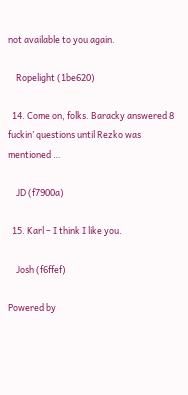not available to you again.

    Ropelight (1be620)

  14. Come on, folks. Baracky answered 8 fuckin’ questions until Rezko was mentioned …

    JD (f7900a)

  15. Karl – I think I like you.

    Josh (f6ffef)

Powered by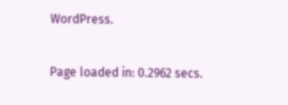WordPress.

Page loaded in: 0.2962 secs.